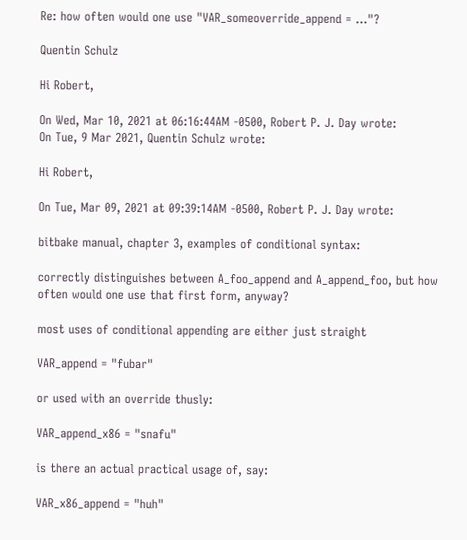Re: how often would one use "VAR_someoverride_append = ..."?

Quentin Schulz

Hi Robert,

On Wed, Mar 10, 2021 at 06:16:44AM -0500, Robert P. J. Day wrote:
On Tue, 9 Mar 2021, Quentin Schulz wrote:

Hi Robert,

On Tue, Mar 09, 2021 at 09:39:14AM -0500, Robert P. J. Day wrote:

bitbake manual, chapter 3, examples of conditional syntax:

correctly distinguishes between A_foo_append and A_append_foo, but how
often would one use that first form, anyway?

most uses of conditional appending are either just straight

VAR_append = "fubar"

or used with an override thusly:

VAR_append_x86 = "snafu"

is there an actual practical usage of, say:

VAR_x86_append = "huh"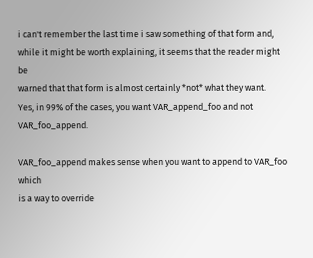i can't remember the last time i saw something of that form and,
while it might be worth explaining, it seems that the reader might be
warned that that form is almost certainly *not* what they want.
Yes, in 99% of the cases, you want VAR_append_foo and not VAR_foo_append.

VAR_foo_append makes sense when you want to append to VAR_foo which
is a way to override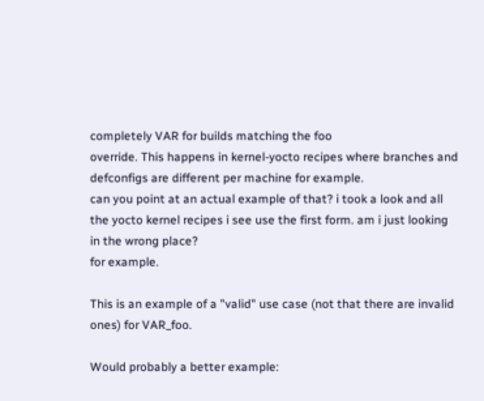completely VAR for builds matching the foo
override. This happens in kernel-yocto recipes where branches and
defconfigs are different per machine for example.
can you point at an actual example of that? i took a look and all
the yocto kernel recipes i see use the first form. am i just looking
in the wrong place?
for example.

This is an example of a "valid" use case (not that there are invalid
ones) for VAR_foo.

Would probably a better example: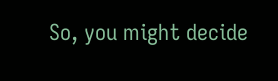So, you might decide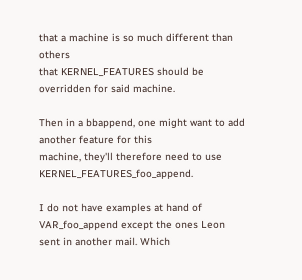that a machine is so much different than others
that KERNEL_FEATURES should be overridden for said machine.

Then in a bbappend, one might want to add another feature for this
machine, they'll therefore need to use KERNEL_FEATURES_foo_append.

I do not have examples at hand of VAR_foo_append except the ones Leon
sent in another mail. Which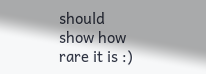should show how rare it is :)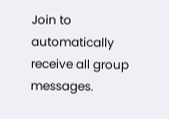Join to automatically receive all group messages.